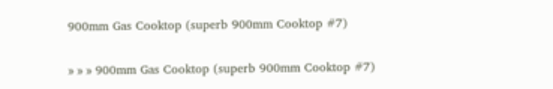900mm Gas Cooktop (superb 900mm Cooktop #7)

» » » 900mm Gas Cooktop (superb 900mm Cooktop #7)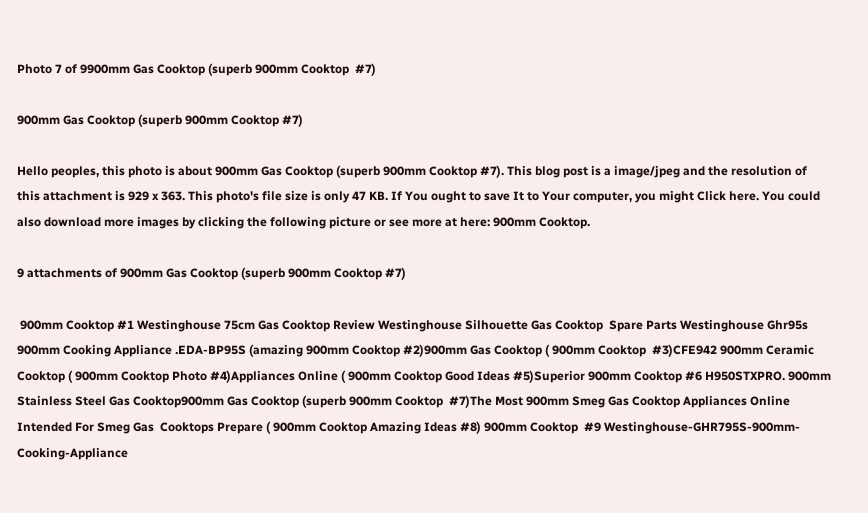Photo 7 of 9900mm Gas Cooktop (superb 900mm Cooktop  #7)

900mm Gas Cooktop (superb 900mm Cooktop #7)

Hello peoples, this photo is about 900mm Gas Cooktop (superb 900mm Cooktop #7). This blog post is a image/jpeg and the resolution of this attachment is 929 x 363. This photo's file size is only 47 KB. If You ought to save It to Your computer, you might Click here. You could also download more images by clicking the following picture or see more at here: 900mm Cooktop.

9 attachments of 900mm Gas Cooktop (superb 900mm Cooktop #7)

 900mm Cooktop #1 Westinghouse 75cm Gas Cooktop Review Westinghouse Silhouette Gas Cooktop  Spare Parts Westinghouse Ghr95s 900mm Cooking Appliance .EDA-BP95S (amazing 900mm Cooktop #2)900mm Gas Cooktop ( 900mm Cooktop  #3)CFE942 900mm Ceramic Cooktop ( 900mm Cooktop Photo #4)Appliances Online ( 900mm Cooktop Good Ideas #5)Superior 900mm Cooktop #6 H950STXPRO. 900mm Stainless Steel Gas Cooktop900mm Gas Cooktop (superb 900mm Cooktop  #7)The Most 900mm Smeg Gas Cooktop Appliances Online Intended For Smeg Gas  Cooktops Prepare ( 900mm Cooktop Amazing Ideas #8) 900mm Cooktop  #9 Westinghouse-GHR795S-900mm-Cooking-Appliance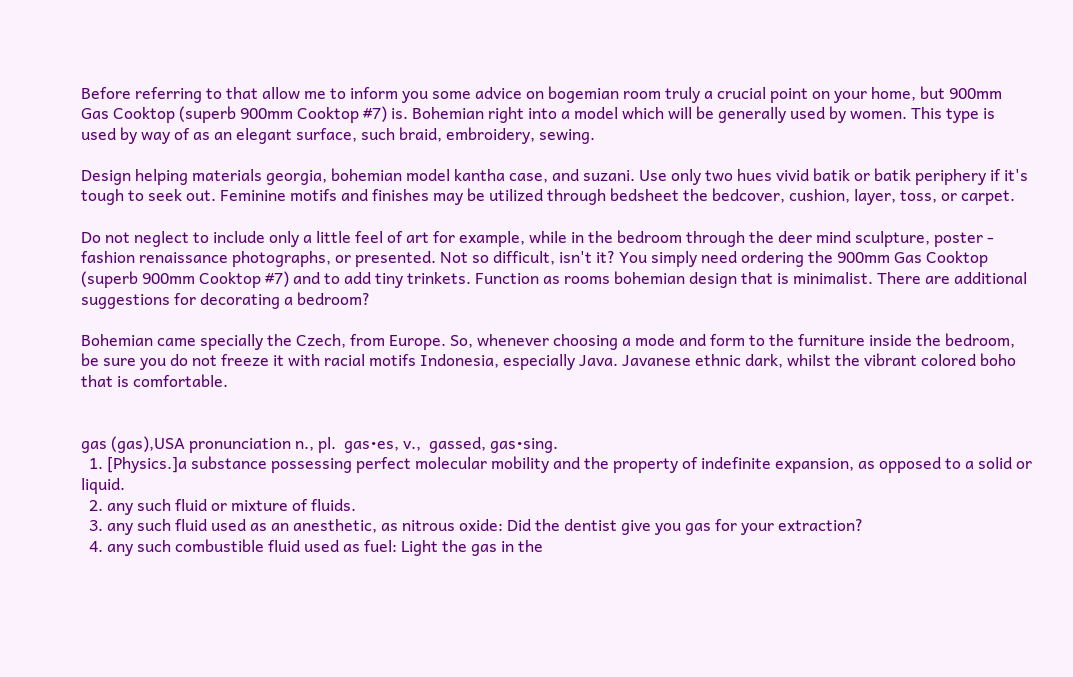Before referring to that allow me to inform you some advice on bogemian room truly a crucial point on your home, but 900mm Gas Cooktop (superb 900mm Cooktop #7) is. Bohemian right into a model which will be generally used by women. This type is used by way of as an elegant surface, such braid, embroidery, sewing.

Design helping materials georgia, bohemian model kantha case, and suzani. Use only two hues vivid batik or batik periphery if it's tough to seek out. Feminine motifs and finishes may be utilized through bedsheet the bedcover, cushion, layer, toss, or carpet.

Do not neglect to include only a little feel of art for example, while in the bedroom through the deer mind sculpture, poster - fashion renaissance photographs, or presented. Not so difficult, isn't it? You simply need ordering the 900mm Gas Cooktop (superb 900mm Cooktop #7) and to add tiny trinkets. Function as rooms bohemian design that is minimalist. There are additional suggestions for decorating a bedroom?

Bohemian came specially the Czech, from Europe. So, whenever choosing a mode and form to the furniture inside the bedroom, be sure you do not freeze it with racial motifs Indonesia, especially Java. Javanese ethnic dark, whilst the vibrant colored boho that is comfortable.


gas (gas),USA pronunciation n., pl.  gas•es, v.,  gassed, gas•sing.
  1. [Physics.]a substance possessing perfect molecular mobility and the property of indefinite expansion, as opposed to a solid or liquid.
  2. any such fluid or mixture of fluids.
  3. any such fluid used as an anesthetic, as nitrous oxide: Did the dentist give you gas for your extraction?
  4. any such combustible fluid used as fuel: Light the gas in the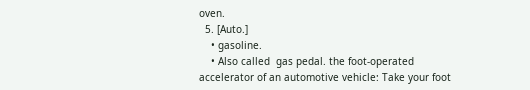oven.
  5. [Auto.]
    • gasoline.
    • Also called  gas pedal. the foot-operated accelerator of an automotive vehicle: Take your foot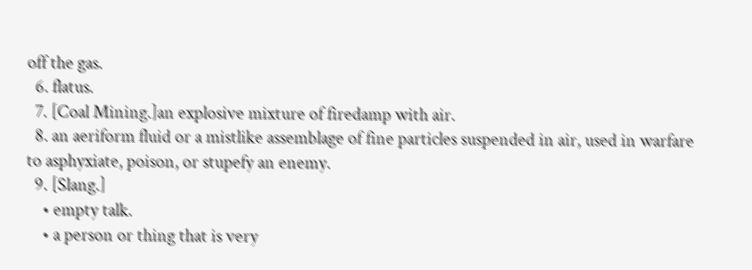off the gas.
  6. flatus.
  7. [Coal Mining.]an explosive mixture of firedamp with air.
  8. an aeriform fluid or a mistlike assemblage of fine particles suspended in air, used in warfare to asphyxiate, poison, or stupefy an enemy.
  9. [Slang.]
    • empty talk.
    • a person or thing that is very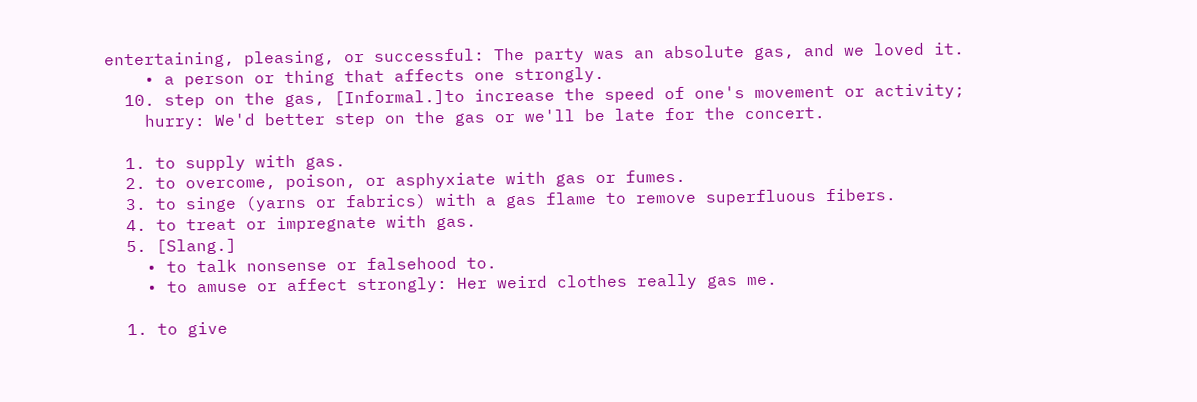entertaining, pleasing, or successful: The party was an absolute gas, and we loved it.
    • a person or thing that affects one strongly.
  10. step on the gas, [Informal.]to increase the speed of one's movement or activity;
    hurry: We'd better step on the gas or we'll be late for the concert.

  1. to supply with gas.
  2. to overcome, poison, or asphyxiate with gas or fumes.
  3. to singe (yarns or fabrics) with a gas flame to remove superfluous fibers.
  4. to treat or impregnate with gas.
  5. [Slang.]
    • to talk nonsense or falsehood to.
    • to amuse or affect strongly: Her weird clothes really gas me.

  1. to give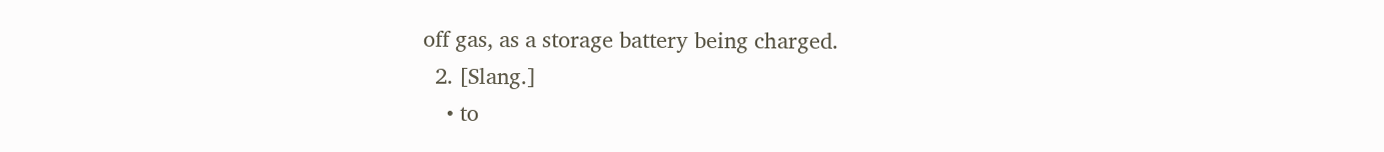off gas, as a storage battery being charged.
  2. [Slang.]
    • to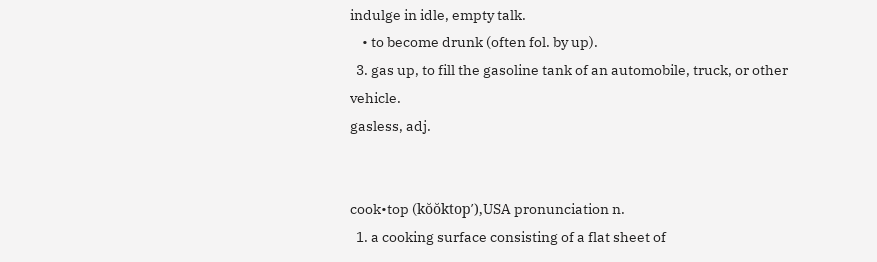indulge in idle, empty talk.
    • to become drunk (often fol. by up).
  3. gas up, to fill the gasoline tank of an automobile, truck, or other vehicle.
gasless, adj.


cook•top (kŏŏktop′),USA pronunciation n.
  1. a cooking surface consisting of a flat sheet of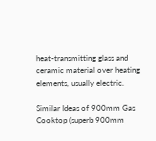heat-transmitting glass and ceramic material over heating elements, usually electric.

Similar Ideas of 900mm Gas Cooktop (superb 900mm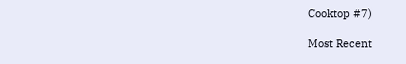Cooktop #7)

Most Recent